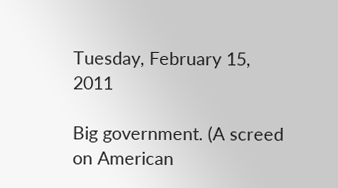Tuesday, February 15, 2011

Big government. (A screed on American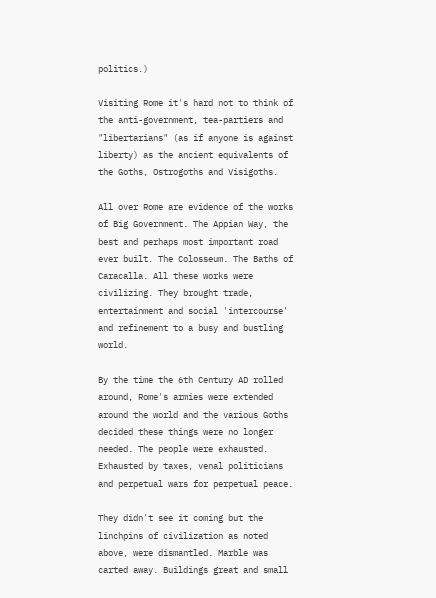politics.)

Visiting Rome it's hard not to think of the anti-government, tea-partiers and "libertarians" (as if anyone is against liberty) as the ancient equivalents of the Goths, Ostrogoths and Visigoths.

All over Rome are evidence of the works of Big Government. The Appian Way, the best and perhaps most important road ever built. The Colosseum. The Baths of Caracalla. All these works were civilizing. They brought trade, entertainment and social 'intercourse' and refinement to a busy and bustling world.

By the time the 6th Century AD rolled around, Rome's armies were extended around the world and the various Goths decided these things were no longer needed. The people were exhausted. Exhausted by taxes, venal politicians and perpetual wars for perpetual peace.

They didn't see it coming but the linchpins of civilization as noted above, were dismantled. Marble was carted away. Buildings great and small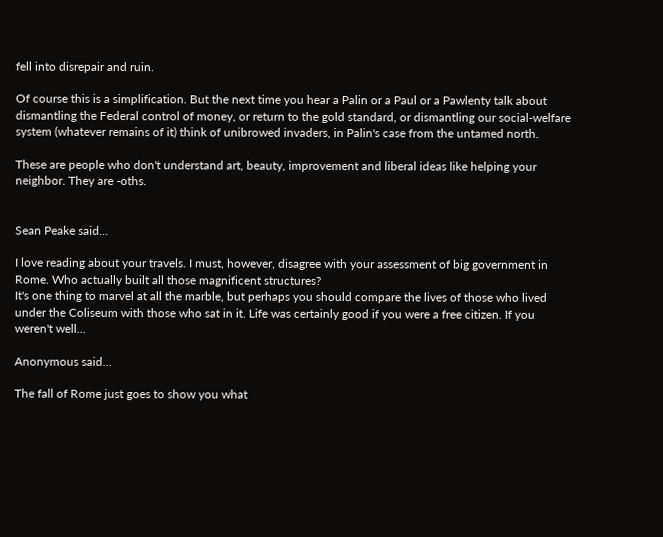fell into disrepair and ruin.

Of course this is a simplification. But the next time you hear a Palin or a Paul or a Pawlenty talk about dismantling the Federal control of money, or return to the gold standard, or dismantling our social-welfare system (whatever remains of it) think of unibrowed invaders, in Palin's case from the untamed north.

These are people who don't understand art, beauty, improvement and liberal ideas like helping your neighbor. They are -oths.


Sean Peake said...

I love reading about your travels. I must, however, disagree with your assessment of big government in Rome. Who actually built all those magnificent structures?
It's one thing to marvel at all the marble, but perhaps you should compare the lives of those who lived under the Coliseum with those who sat in it. Life was certainly good if you were a free citizen. If you weren't well...

Anonymous said...

The fall of Rome just goes to show you what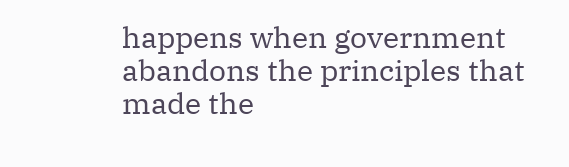happens when government abandons the principles that made the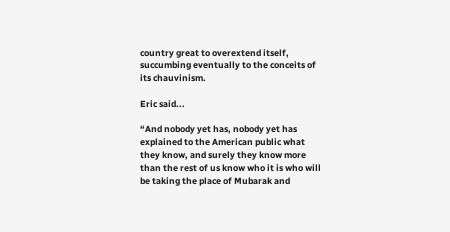country great to overextend itself, succumbing eventually to the conceits of its chauvinism.

Eric said...

“And nobody yet has, nobody yet has explained to the American public what they know, and surely they know more than the rest of us know who it is who will be taking the place of Mubarak and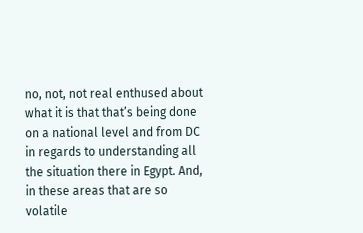no, not, not real enthused about what it is that that’s being done on a national level and from DC in regards to understanding all the situation there in Egypt. And, in these areas that are so volatile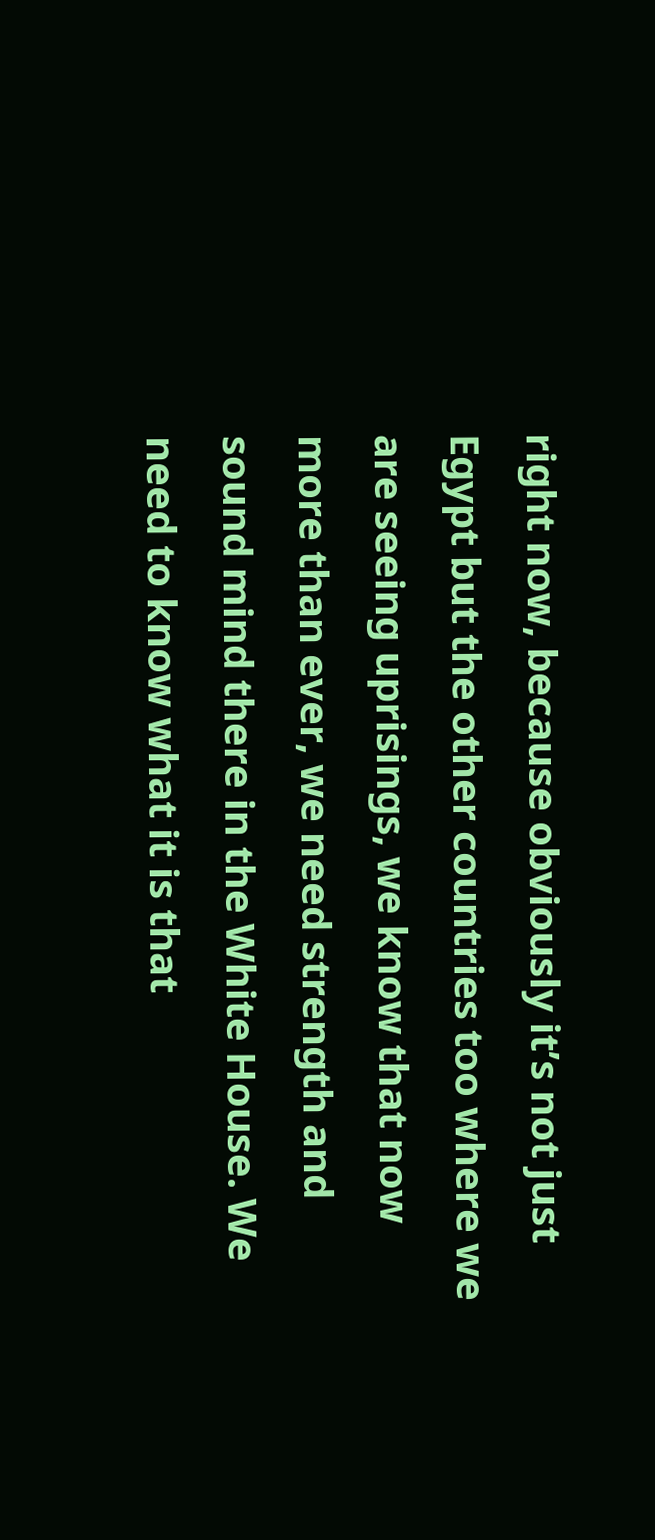right now, because obviously it’s not just Egypt but the other countries too where we are seeing uprisings, we know that now more than ever, we need strength and sound mind there in the White House. We need to know what it is that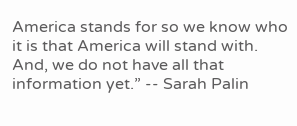America stands for so we know who it is that America will stand with. And, we do not have all that information yet.” -- Sarah Palin